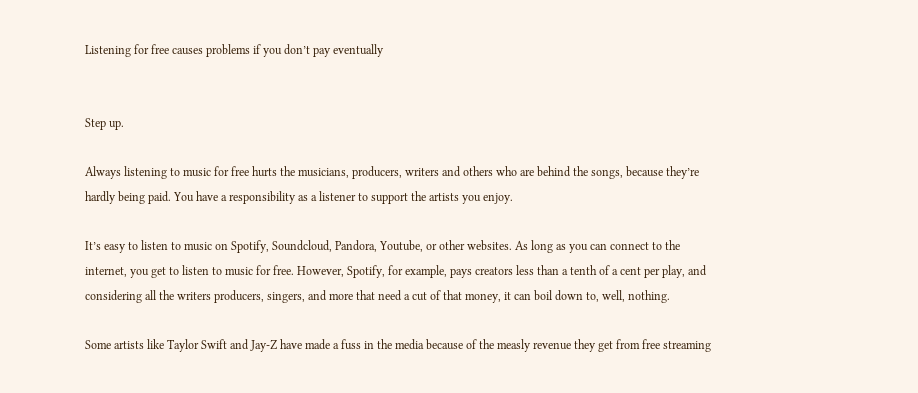Listening for free causes problems if you don’t pay eventually


Step up.

Always listening to music for free hurts the musicians, producers, writers and others who are behind the songs, because they’re hardly being paid. You have a responsibility as a listener to support the artists you enjoy.

It’s easy to listen to music on Spotify, Soundcloud, Pandora, Youtube, or other websites. As long as you can connect to the internet, you get to listen to music for free. However, Spotify, for example, pays creators less than a tenth of a cent per play, and considering all the writers producers, singers, and more that need a cut of that money, it can boil down to, well, nothing.

Some artists like Taylor Swift and Jay-Z have made a fuss in the media because of the measly revenue they get from free streaming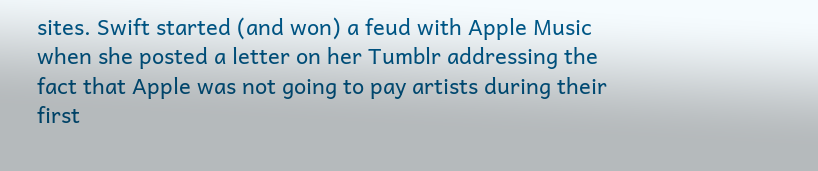sites. Swift started (and won) a feud with Apple Music when she posted a letter on her Tumblr addressing the fact that Apple was not going to pay artists during their first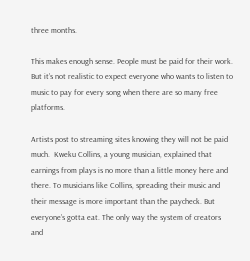three months.

This makes enough sense. People must be paid for their work. But it’s not realistic to expect everyone who wants to listen to music to pay for every song when there are so many free platforms.

Artists post to streaming sites knowing they will not be paid much.  Kweku Collins, a young musician, explained that earnings from plays is no more than a little money here and there. To musicians like Collins, spreading their music and their message is more important than the paycheck. But everyone’s gotta eat. The only way the system of creators and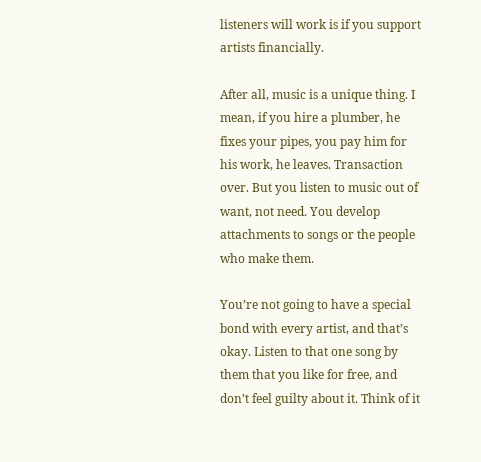listeners will work is if you support artists financially.

After all, music is a unique thing. I mean, if you hire a plumber, he fixes your pipes, you pay him for his work, he leaves. Transaction over. But you listen to music out of want, not need. You develop attachments to songs or the people who make them.

You’re not going to have a special bond with every artist, and that’s okay. Listen to that one song by them that you like for free, and don’t feel guilty about it. Think of it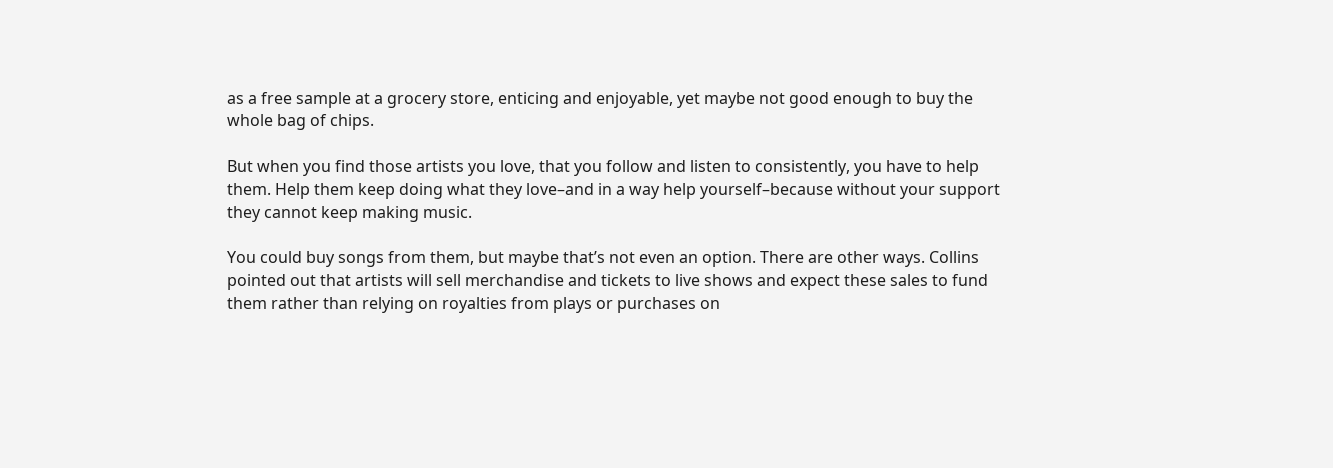as a free sample at a grocery store, enticing and enjoyable, yet maybe not good enough to buy the whole bag of chips.

But when you find those artists you love, that you follow and listen to consistently, you have to help them. Help them keep doing what they love–and in a way help yourself–because without your support they cannot keep making music.

You could buy songs from them, but maybe that’s not even an option. There are other ways. Collins pointed out that artists will sell merchandise and tickets to live shows and expect these sales to fund them rather than relying on royalties from plays or purchases on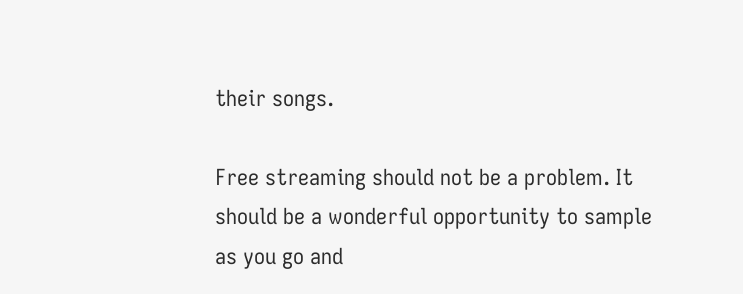their songs.

Free streaming should not be a problem. It should be a wonderful opportunity to sample as you go and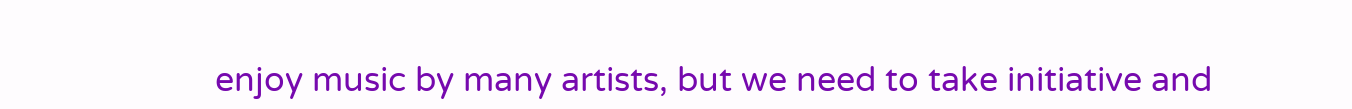enjoy music by many artists, but we need to take initiative and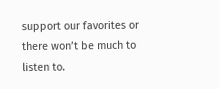support our favorites or there won’t be much to listen to.